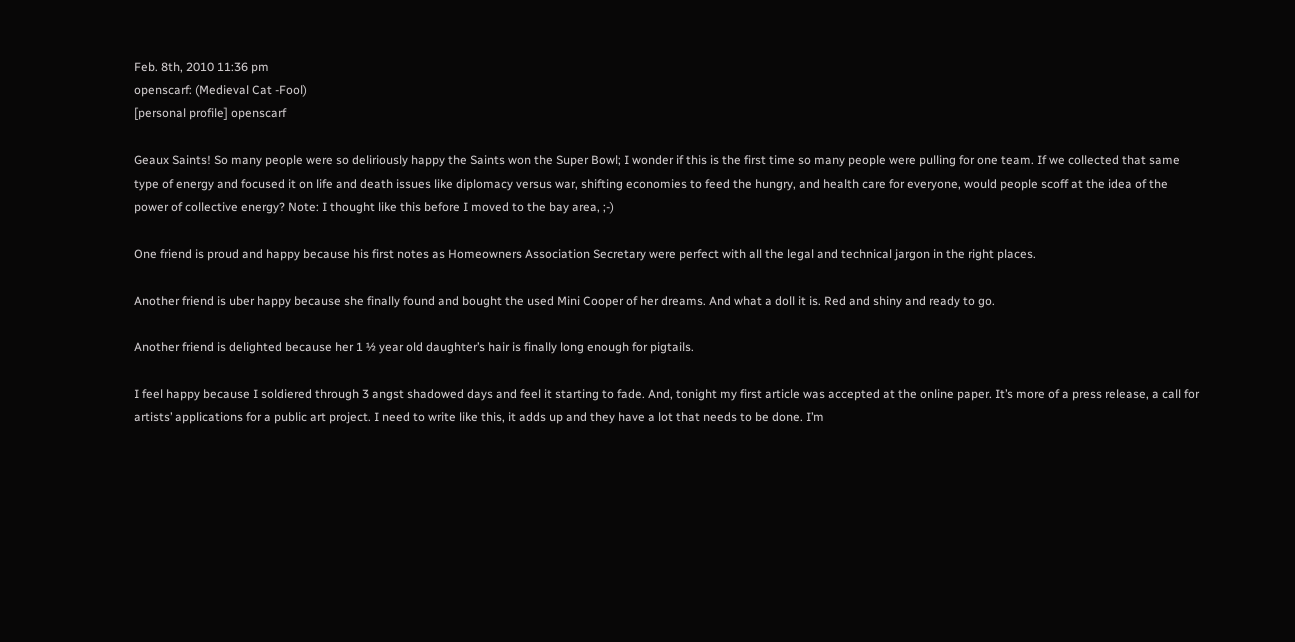Feb. 8th, 2010 11:36 pm
openscarf: (Medieval Cat -Fool)
[personal profile] openscarf

Geaux Saints! So many people were so deliriously happy the Saints won the Super Bowl; I wonder if this is the first time so many people were pulling for one team. If we collected that same type of energy and focused it on life and death issues like diplomacy versus war, shifting economies to feed the hungry, and health care for everyone, would people scoff at the idea of the power of collective energy? Note: I thought like this before I moved to the bay area, ;-)

One friend is proud and happy because his first notes as Homeowners Association Secretary were perfect with all the legal and technical jargon in the right places.

Another friend is uber happy because she finally found and bought the used Mini Cooper of her dreams. And what a doll it is. Red and shiny and ready to go.

Another friend is delighted because her 1 ½ year old daughter’s hair is finally long enough for pigtails.

I feel happy because I soldiered through 3 angst shadowed days and feel it starting to fade. And, tonight my first article was accepted at the online paper. It’s more of a press release, a call for artists’ applications for a public art project. I need to write like this, it adds up and they have a lot that needs to be done. I’m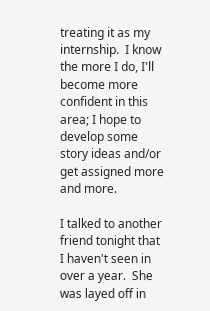treating it as my internship.  I know the more I do, I'll become more confident in this area; I hope to develop some story ideas and/or get assigned more and more.

I talked to another friend tonight that I haven't seen in over a year.  She was layed off in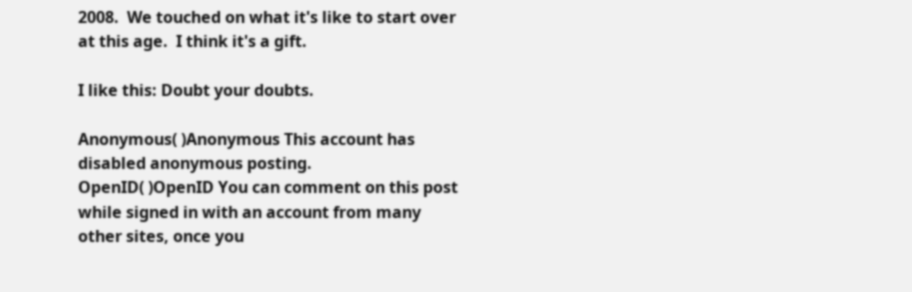2008.  We touched on what it's like to start over at this age.  I think it's a gift.

I like this: Doubt your doubts.

Anonymous( )Anonymous This account has disabled anonymous posting.
OpenID( )OpenID You can comment on this post while signed in with an account from many other sites, once you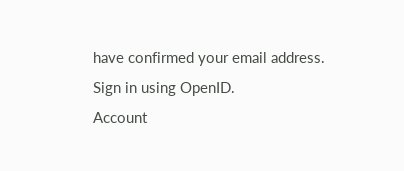have confirmed your email address. Sign in using OpenID.
Account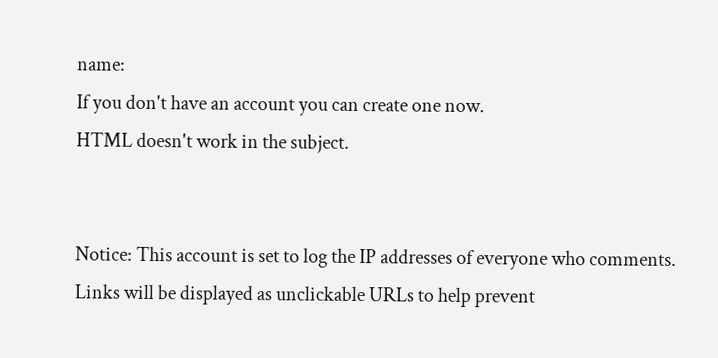name:
If you don't have an account you can create one now.
HTML doesn't work in the subject.


Notice: This account is set to log the IP addresses of everyone who comments.
Links will be displayed as unclickable URLs to help prevent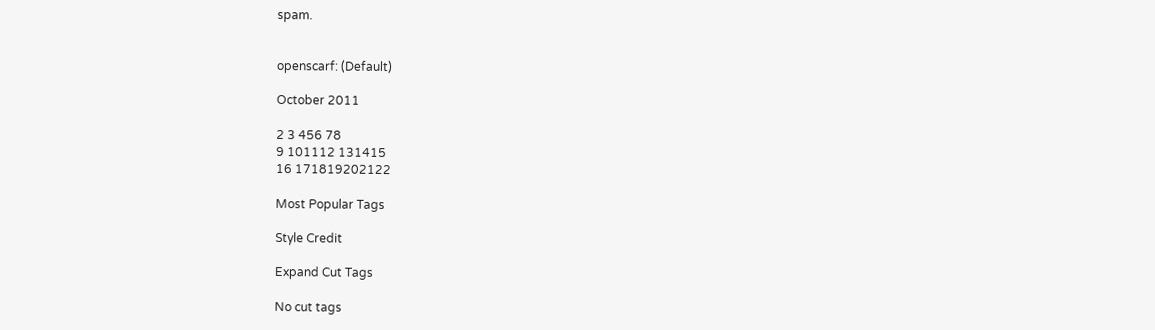spam.


openscarf: (Default)

October 2011

2 3 456 78
9 101112 131415
16 171819202122

Most Popular Tags

Style Credit

Expand Cut Tags

No cut tags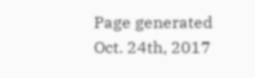Page generated Oct. 24th, 2017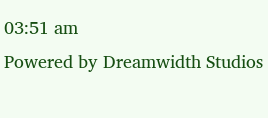03:51 am
Powered by Dreamwidth Studios